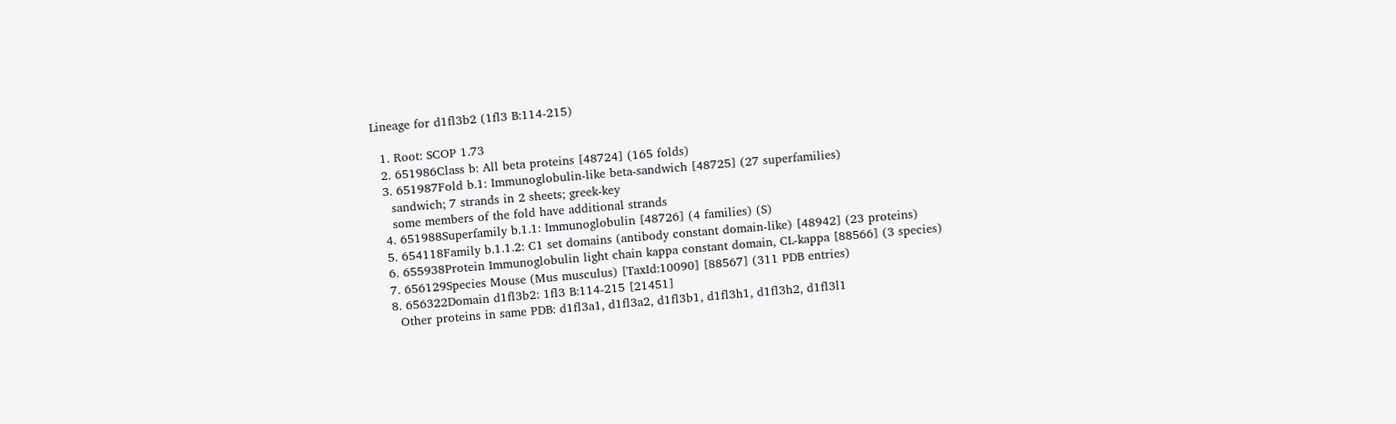Lineage for d1fl3b2 (1fl3 B:114-215)

  1. Root: SCOP 1.73
  2. 651986Class b: All beta proteins [48724] (165 folds)
  3. 651987Fold b.1: Immunoglobulin-like beta-sandwich [48725] (27 superfamilies)
    sandwich; 7 strands in 2 sheets; greek-key
    some members of the fold have additional strands
  4. 651988Superfamily b.1.1: Immunoglobulin [48726] (4 families) (S)
  5. 654118Family b.1.1.2: C1 set domains (antibody constant domain-like) [48942] (23 proteins)
  6. 655938Protein Immunoglobulin light chain kappa constant domain, CL-kappa [88566] (3 species)
  7. 656129Species Mouse (Mus musculus) [TaxId:10090] [88567] (311 PDB entries)
  8. 656322Domain d1fl3b2: 1fl3 B:114-215 [21451]
    Other proteins in same PDB: d1fl3a1, d1fl3a2, d1fl3b1, d1fl3h1, d1fl3h2, d1fl3l1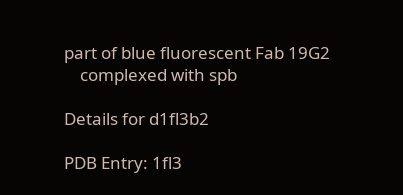part of blue fluorescent Fab 19G2
    complexed with spb

Details for d1fl3b2

PDB Entry: 1fl3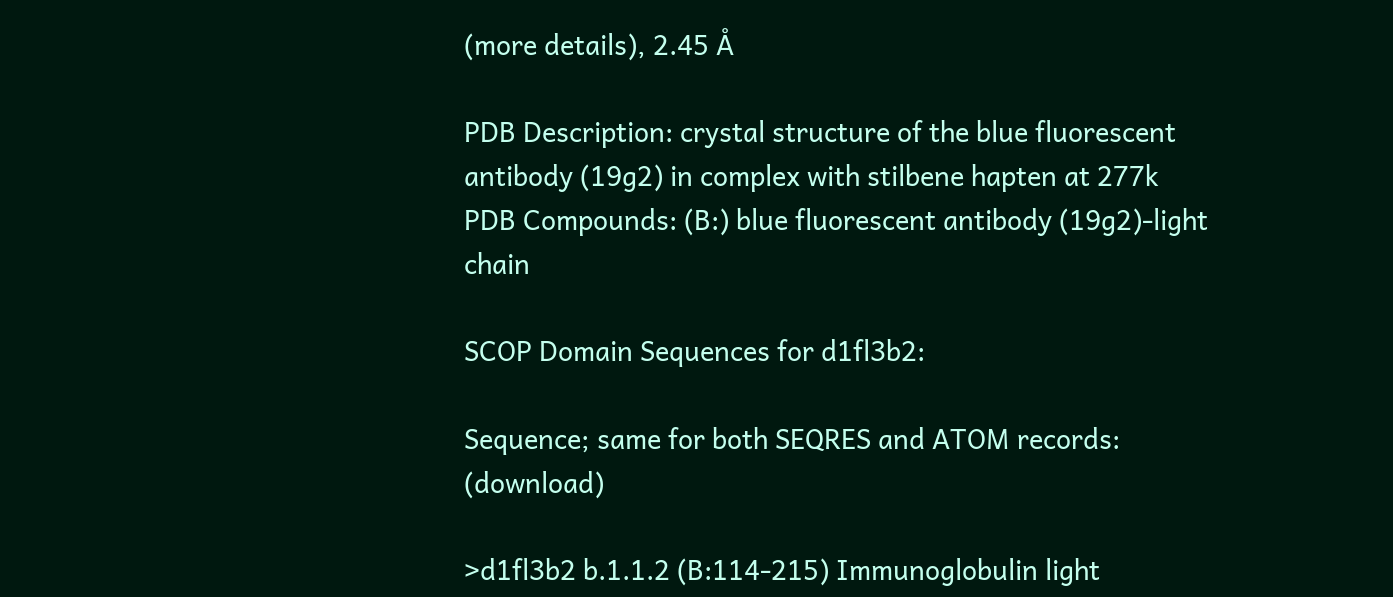(more details), 2.45 Å

PDB Description: crystal structure of the blue fluorescent antibody (19g2) in complex with stilbene hapten at 277k
PDB Compounds: (B:) blue fluorescent antibody (19g2)-light chain

SCOP Domain Sequences for d1fl3b2:

Sequence; same for both SEQRES and ATOM records: (download)

>d1fl3b2 b.1.1.2 (B:114-215) Immunoglobulin light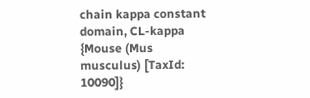chain kappa constant domain, CL-kappa {Mouse (Mus musculus) [TaxId: 10090]}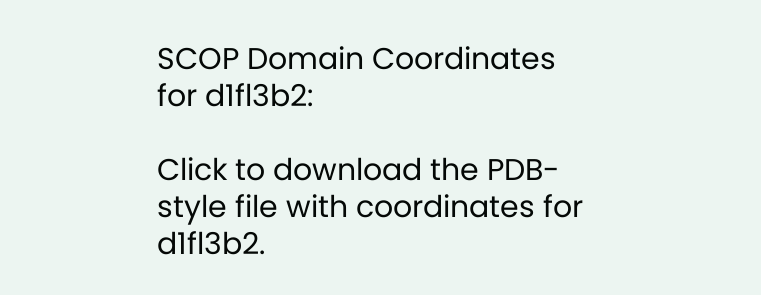SCOP Domain Coordinates for d1fl3b2:

Click to download the PDB-style file with coordinates for d1fl3b2.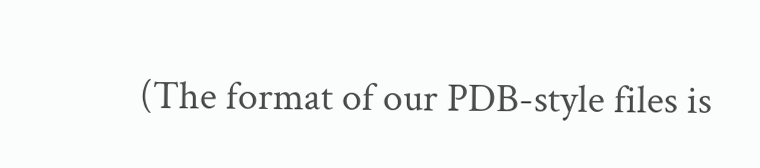(The format of our PDB-style files is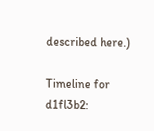described here.)

Timeline for d1fl3b2: